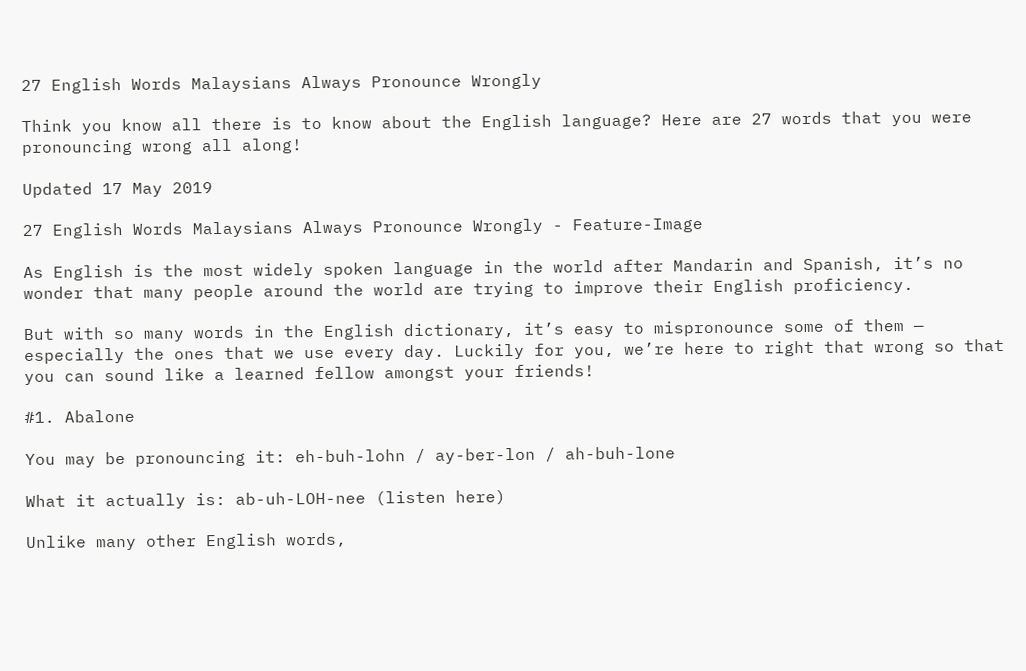27 English Words Malaysians Always Pronounce Wrongly

Think you know all there is to know about the English language? Here are 27 words that you were pronouncing wrong all along!

Updated 17 May 2019

27 English Words Malaysians Always Pronounce Wrongly - Feature-Image

As English is the most widely spoken language in the world after Mandarin and Spanish, it’s no wonder that many people around the world are trying to improve their English proficiency.

But with so many words in the English dictionary, it’s easy to mispronounce some of them — especially the ones that we use every day. Luckily for you, we’re here to right that wrong so that you can sound like a learned fellow amongst your friends!

#1. Abalone

You may be pronouncing it: eh-buh-lohn / ay-ber-lon / ah-buh-lone

What it actually is: ab-uh-LOH-nee (listen here)

Unlike many other English words,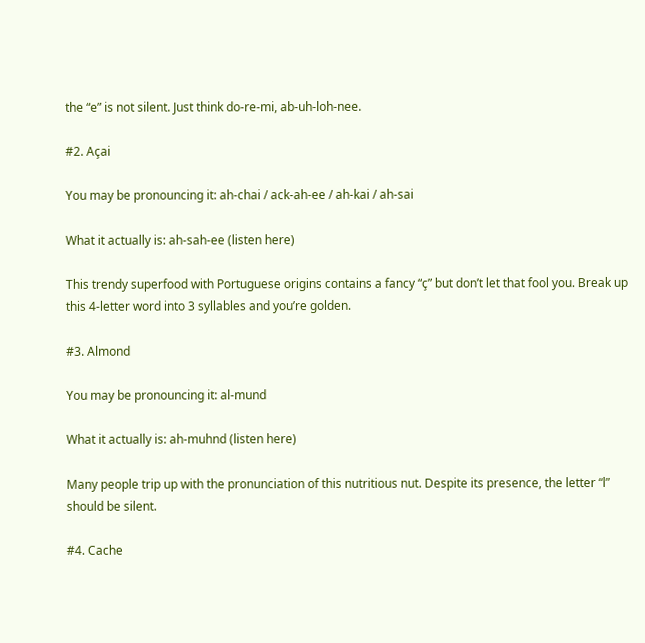the “e” is not silent. Just think do-re-mi, ab-uh-loh-nee.

#2. Açai

You may be pronouncing it: ah-chai / ack-ah-ee / ah-kai / ah-sai

What it actually is: ah-sah-ee (listen here)

This trendy superfood with Portuguese origins contains a fancy “ç” but don’t let that fool you. Break up this 4-letter word into 3 syllables and you’re golden.

#3. Almond

You may be pronouncing it: al-mund

What it actually is: ah-muhnd (listen here)

Many people trip up with the pronunciation of this nutritious nut. Despite its presence, the letter “l” should be silent.

#4. Cache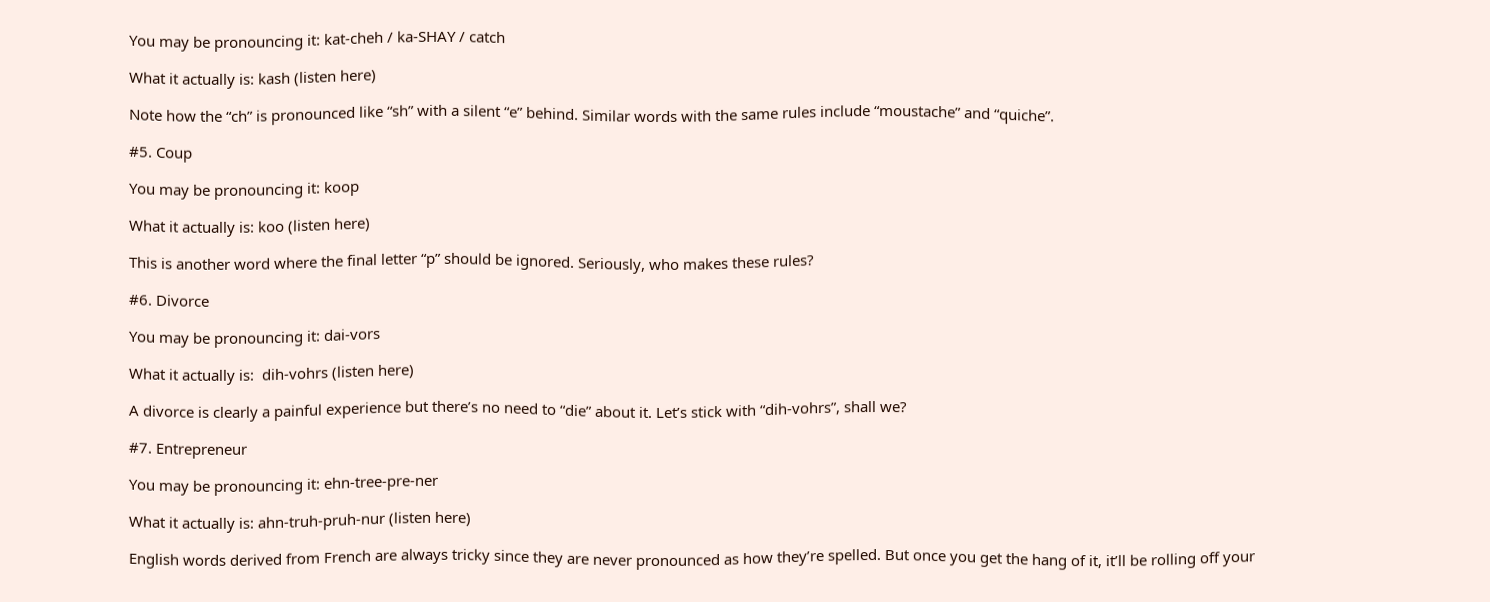You may be pronouncing it: kat-cheh / ka-SHAY / catch

What it actually is: kash (listen here)

Note how the “ch” is pronounced like “sh” with a silent “e” behind. Similar words with the same rules include “moustache” and “quiche”.

#5. Coup

You may be pronouncing it: koop

What it actually is: koo (listen here)

This is another word where the final letter “p” should be ignored. Seriously, who makes these rules?

#6. Divorce

You may be pronouncing it: dai-vors

What it actually is:  dih-vohrs (listen here)

A divorce is clearly a painful experience but there’s no need to “die” about it. Let’s stick with “dih-vohrs”, shall we?

#7. Entrepreneur

You may be pronouncing it: ehn-tree-pre-ner

What it actually is: ahn-truh-pruh-nur (listen here)

English words derived from French are always tricky since they are never pronounced as how they’re spelled. But once you get the hang of it, it’ll be rolling off your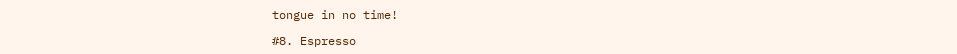tongue in no time!

#8. Espresso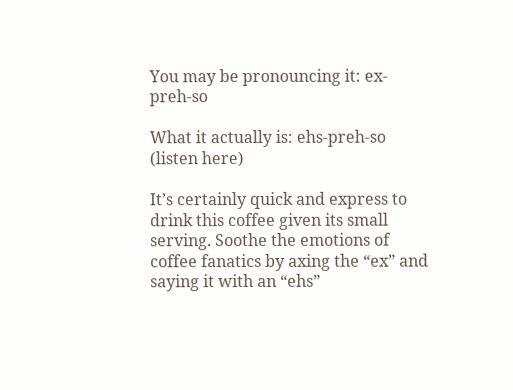You may be pronouncing it: ex-preh-so

What it actually is: ehs-preh-so (listen here)

It’s certainly quick and express to drink this coffee given its small serving. Soothe the emotions of coffee fanatics by axing the “ex” and saying it with an “ehs”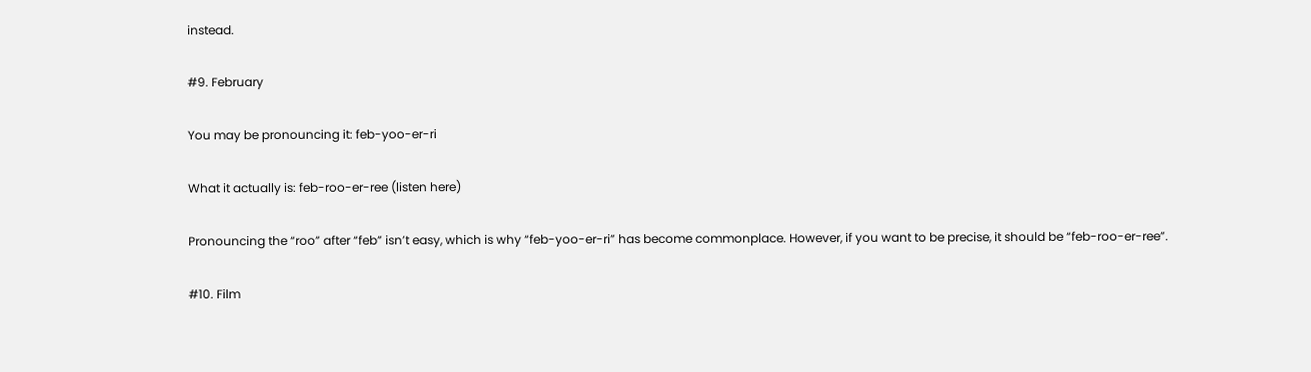instead.

#9. February

You may be pronouncing it: feb-yoo-er-ri

What it actually is: feb-roo-er-ree (listen here)

Pronouncing the “roo” after “feb” isn’t easy, which is why “feb-yoo-er-ri” has become commonplace. However, if you want to be precise, it should be “feb-roo-er-ree”.

#10. Film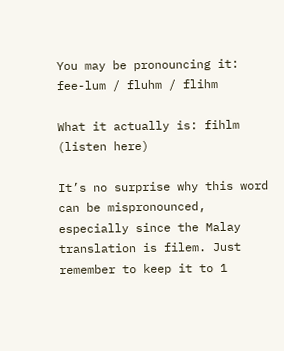You may be pronouncing it: fee-lum / fluhm / flihm

What it actually is: fihlm (listen here)

It’s no surprise why this word can be mispronounced, especially since the Malay translation is filem. Just remember to keep it to 1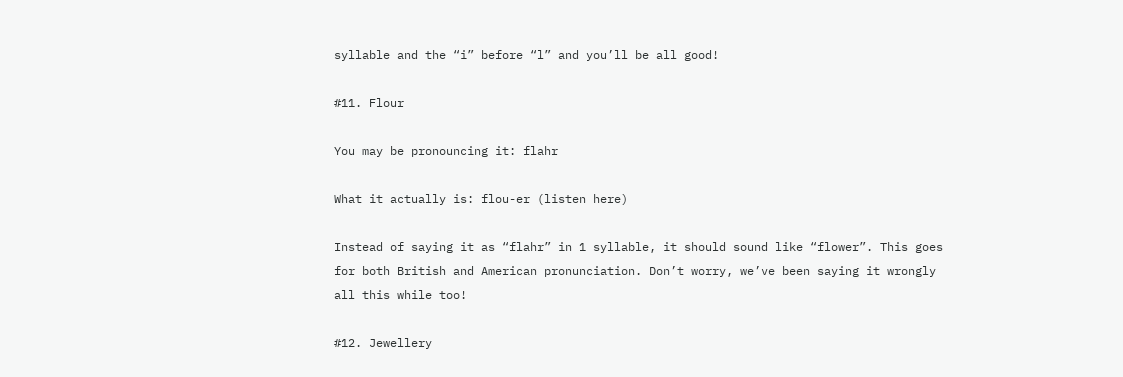syllable and the “i” before “l” and you’ll be all good!

#11. Flour

You may be pronouncing it: flahr

What it actually is: flou-er (listen here)

Instead of saying it as “flahr” in 1 syllable, it should sound like “flower”. This goes for both British and American pronunciation. Don’t worry, we’ve been saying it wrongly all this while too!

#12. Jewellery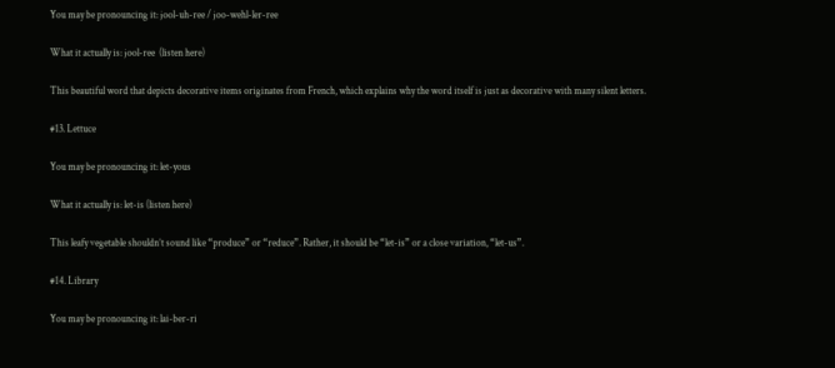You may be pronouncing it: jool-uh-ree / joo-wehl-ler-ree

What it actually is: jool-ree  (listen here)

This beautiful word that depicts decorative items originates from French, which explains why the word itself is just as decorative with many silent letters.

#13. Lettuce

You may be pronouncing it: let-yous

What it actually is: let-is (listen here)

This leafy vegetable shouldn’t sound like “produce” or “reduce”. Rather, it should be “let-is” or a close variation, “let-us”.

#14. Library

You may be pronouncing it: lai-ber-ri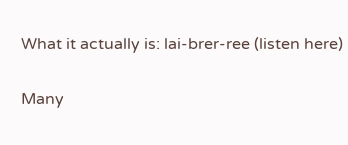What it actually is: lai-brer-ree (listen here)

Many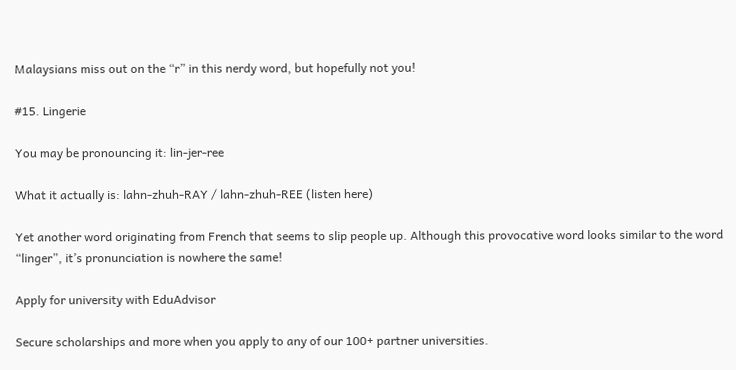Malaysians miss out on the “r” in this nerdy word, but hopefully not you!

#15. Lingerie

You may be pronouncing it: lin-jer-ree

What it actually is: lahn-zhuh-RAY / lahn-zhuh-REE (listen here)

Yet another word originating from French that seems to slip people up. Although this provocative word looks similar to the word “linger”, it’s pronunciation is nowhere the same!

Apply for university with EduAdvisor

Secure scholarships and more when you apply to any of our 100+ partner universities.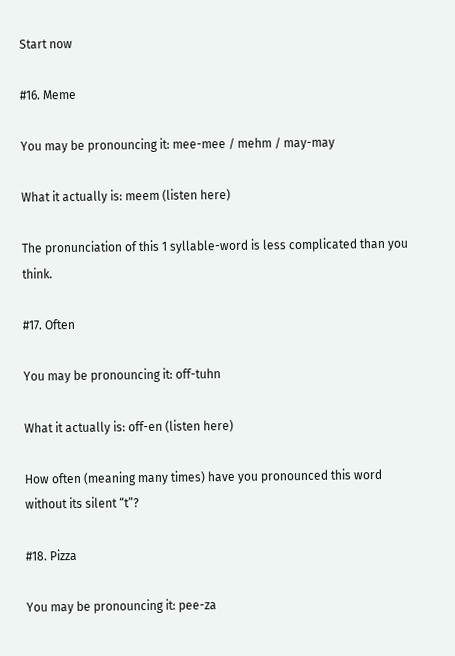Start now

#16. Meme

You may be pronouncing it: mee-mee / mehm / may-may

What it actually is: meem (listen here)

The pronunciation of this 1 syllable-word is less complicated than you think.

#17. Often

You may be pronouncing it: off-tuhn

What it actually is: off-en (listen here)

How often (meaning many times) have you pronounced this word without its silent “t”?

#18. Pizza

You may be pronouncing it: pee-za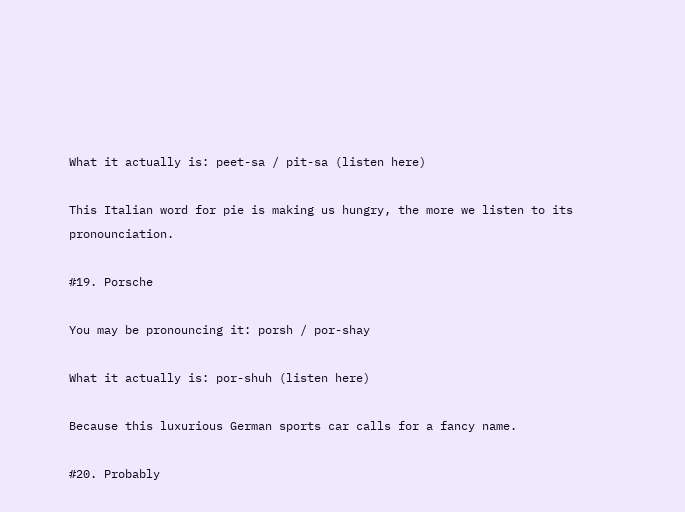What it actually is: peet-sa / pit-sa (listen here)

This Italian word for pie is making us hungry, the more we listen to its pronounciation.

#19. Porsche

You may be pronouncing it: porsh / por-shay

What it actually is: por-shuh (listen here)

Because this luxurious German sports car calls for a fancy name.

#20. Probably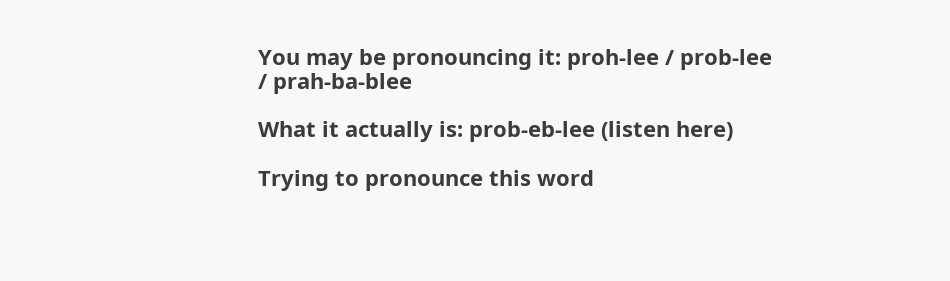You may be pronouncing it: proh-lee / prob-lee / prah-ba-blee

What it actually is: prob-eb-lee (listen here)

Trying to pronounce this word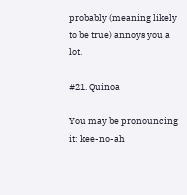probably (meaning likely to be true) annoys you a lot.

#21. Quinoa

You may be pronouncing it: kee-no-ah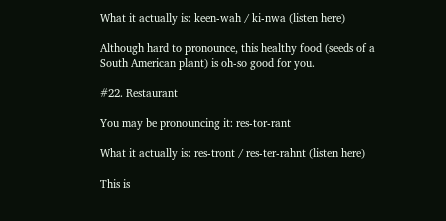What it actually is: keen-wah / ki-nwa (listen here)

Although hard to pronounce, this healthy food (seeds of a South American plant) is oh-so good for you.

#22. Restaurant

You may be pronouncing it: res-tor-rant

What it actually is: res-tront / res-ter-rahnt (listen here)

This is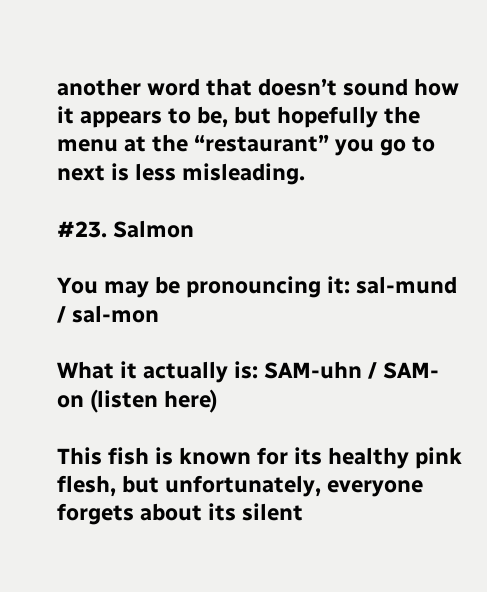another word that doesn’t sound how it appears to be, but hopefully the menu at the “restaurant” you go to next is less misleading.

#23. Salmon

You may be pronouncing it: sal-mund / sal-mon

What it actually is: SAM-uhn / SAM-on (listen here)

This fish is known for its healthy pink flesh, but unfortunately, everyone forgets about its silent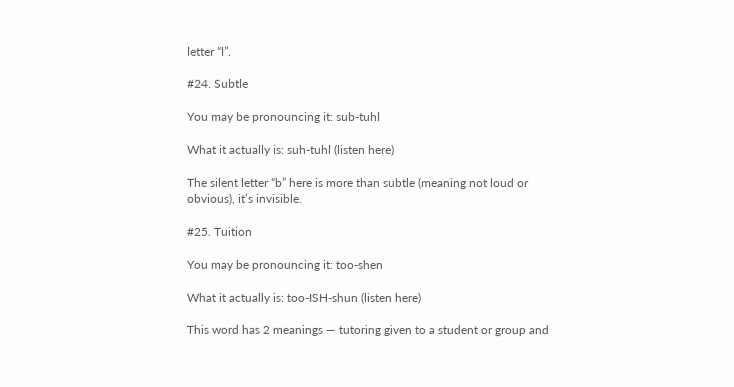letter “l”.

#24. Subtle

You may be pronouncing it: sub-tuhl

What it actually is: suh-tuhl (listen here)

The silent letter “b” here is more than subtle (meaning not loud or obvious), it’s invisible.

#25. Tuition

You may be pronouncing it: too-shen

What it actually is: too-ISH-shun (listen here)

This word has 2 meanings — tutoring given to a student or group and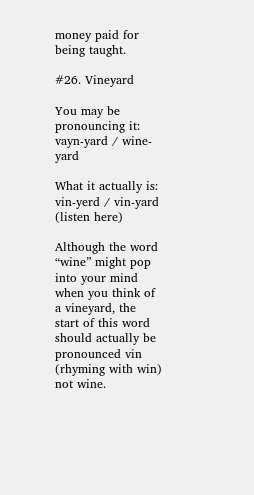money paid for being taught.

#26. Vineyard

You may be pronouncing it: vayn-yard / wine-yard

What it actually is: vin-yerd / vin-yard (listen here)

Although the word “wine” might pop into your mind when you think of a vineyard, the start of this word should actually be pronounced vin (rhyming with win) not wine.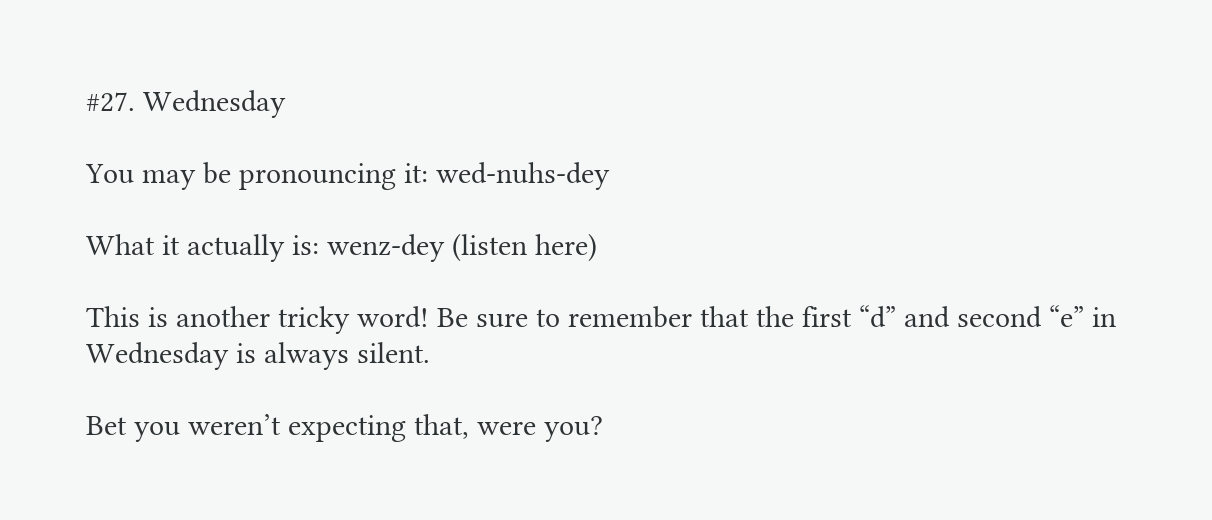#27. Wednesday

You may be pronouncing it: wed-nuhs-dey

What it actually is: wenz-dey (listen here)

This is another tricky word! Be sure to remember that the first “d” and second “e” in Wednesday is always silent.

Bet you weren’t expecting that, were you?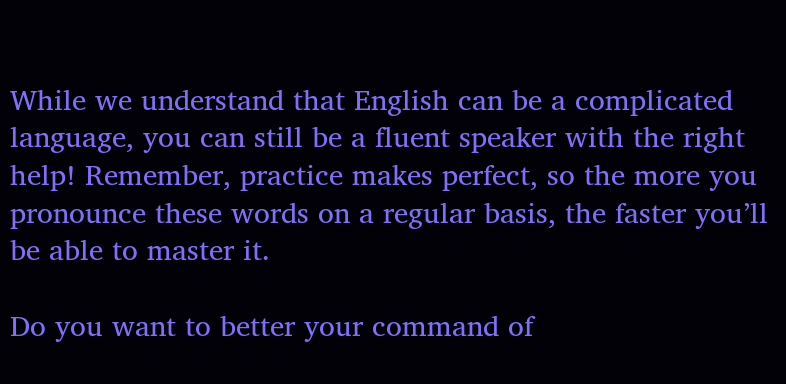While we understand that English can be a complicated language, you can still be a fluent speaker with the right help! Remember, practice makes perfect, so the more you pronounce these words on a regular basis, the faster you’ll be able to master it.

Do you want to better your command of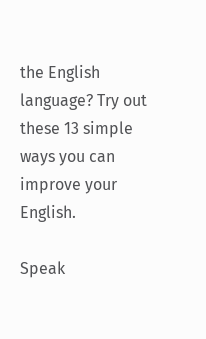the English language? Try out these 13 simple ways you can improve your English.

Speak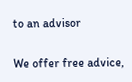to an advisor

We offer free advice,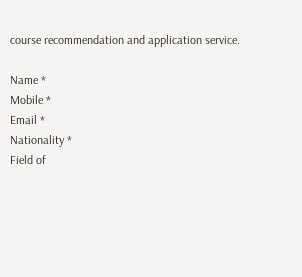course recommendation and application service.

Name *
Mobile *
Email *
Nationality *
Field of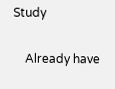Study

    Already have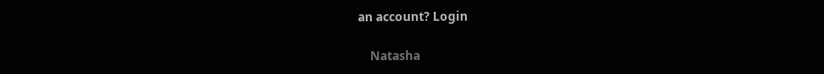an account? Login

    Natasha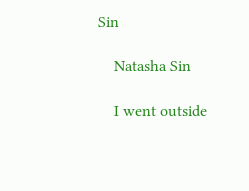Sin

    Natasha Sin

    I went outside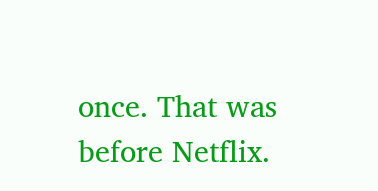once. That was before Netflix.